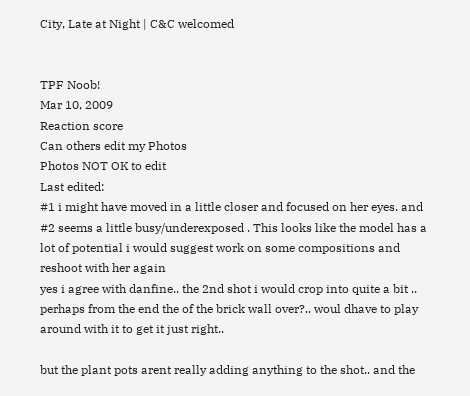City, Late at Night | C&C welcomed


TPF Noob!
Mar 10, 2009
Reaction score
Can others edit my Photos
Photos NOT OK to edit
Last edited:
#1 i might have moved in a little closer and focused on her eyes. and #2 seems a little busy/underexposed . This looks like the model has a lot of potential i would suggest work on some compositions and reshoot with her again
yes i agree with danfine.. the 2nd shot i would crop into quite a bit .. perhaps from the end the of the brick wall over?.. woul dhave to play around with it to get it just right..

but the plant pots arent really adding anything to the shot.. and the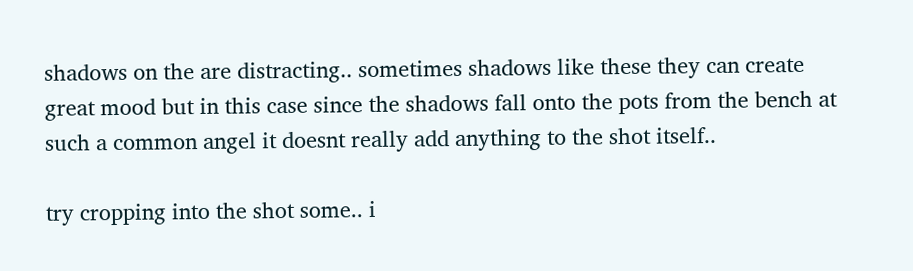shadows on the are distracting.. sometimes shadows like these they can create great mood but in this case since the shadows fall onto the pots from the bench at such a common angel it doesnt really add anything to the shot itself..

try cropping into the shot some.. i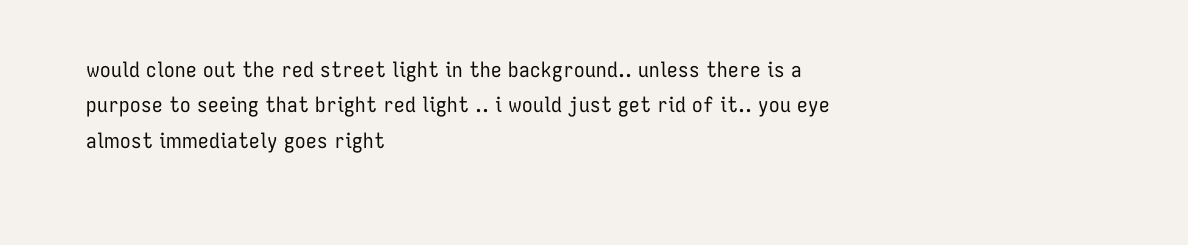would clone out the red street light in the background.. unless there is a purpose to seeing that bright red light .. i would just get rid of it.. you eye almost immediately goes right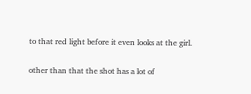to that red light before it even looks at the girl.

other than that the shot has a lot of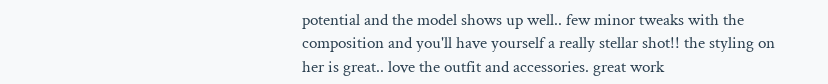potential and the model shows up well.. few minor tweaks with the composition and you'll have yourself a really stellar shot!! the styling on her is great.. love the outfit and accessories. great work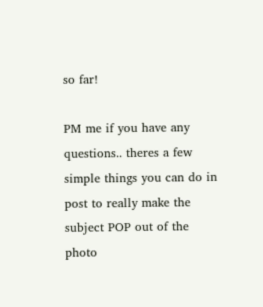so far!

PM me if you have any questions.. theres a few simple things you can do in post to really make the subject POP out of the photo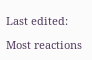Last edited:

Most reactions